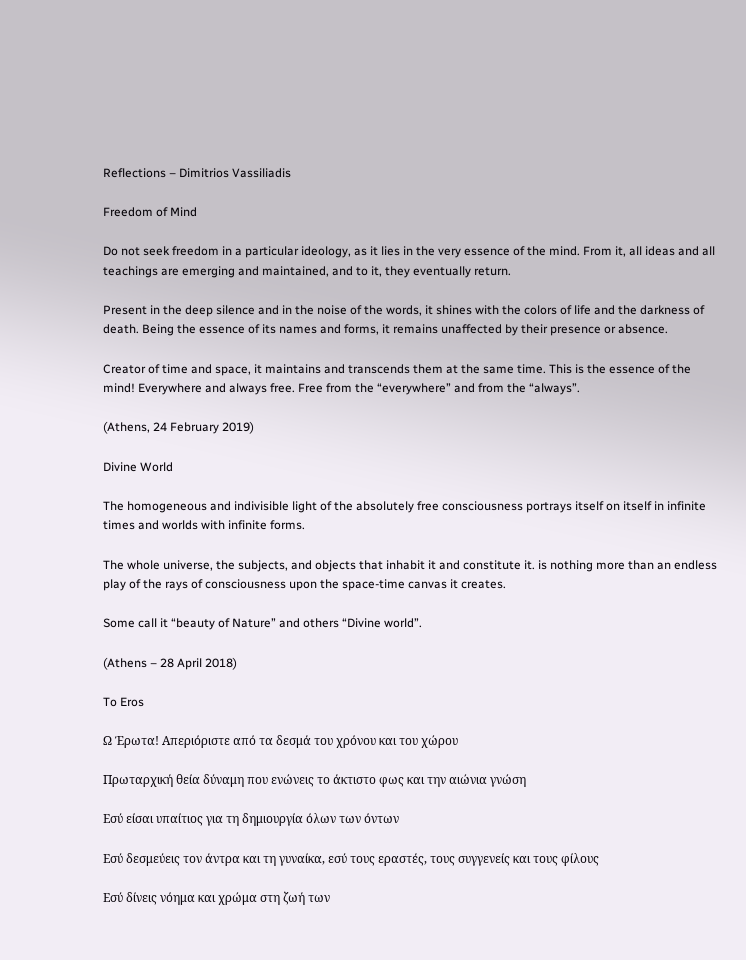Reflections – Dimitrios Vassiliadis

Freedom of Mind

Do not seek freedom in a particular ideology, as it lies in the very essence of the mind. From it, all ideas and all teachings are emerging and maintained, and to it, they eventually return.

Present in the deep silence and in the noise of the words, it shines with the colors of life and the darkness of death. Being the essence of its names and forms, it remains unaffected by their presence or absence.

Creator of time and space, it maintains and transcends them at the same time. This is the essence of the mind! Everywhere and always free. Free from the “everywhere” and from the “always”.

(Athens, 24 February 2019)

Divine World

The homogeneous and indivisible light of the absolutely free consciousness portrays itself on itself in infinite times and worlds with infinite forms.

The whole universe, the subjects, and objects that inhabit it and constitute it. is nothing more than an endless play of the rays of consciousness upon the space-time canvas it creates.

Some call it “beauty of Nature” and others “Divine world”.

(Athens – 28 April 2018)

To Eros

Ω Έρωτα! Απεριόριστε από τα δεσμά του χρόνου και του χώρου

Πρωταρχική θεία δύναμη που ενώνεις το άκτιστο φως και την αιώνια γνώση

Εσύ είσαι υπαίτιος για τη δημιουργία όλων των όντων

Εσύ δεσμεύεις τον άντρα και τη γυναίκα, εσύ τους εραστές, τους συγγενείς και τους φίλους

Εσύ δίνεις νόημα και χρώμα στη ζωή των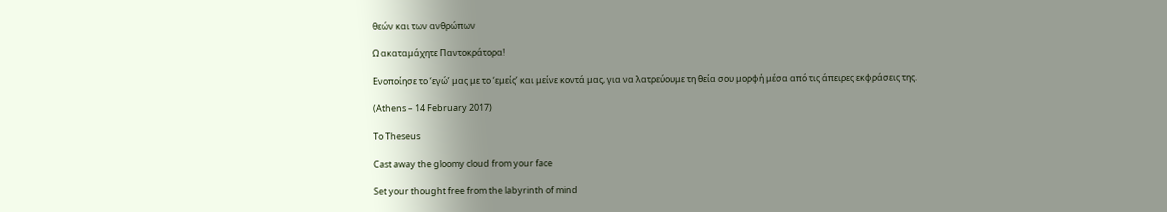θεών και των ανθρώπων

Ω ακαταμάχητε Παντοκράτορα!

Ενοποίησε το ‘εγώ’ μας με το ‘εμείς’ και μείνε κοντά μας, για να λατρεύουμε τη θεία σου μορφή μέσα από τις άπειρες εκφράσεις της.

(Athens – 14 February 2017)

Tο Τheseus

Cast away the gloomy cloud from your face

Set your thought free from the labyrinth of mind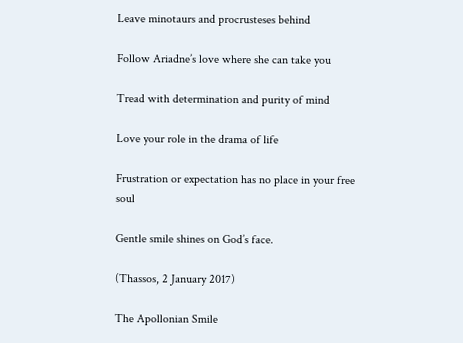Leave minotaurs and procrusteses behind

Follow Ariadne’s love where she can take you

Tread with determination and purity of mind

Love your role in the drama of life

Frustration or expectation has no place in your free soul

Gentle smile shines on God’s face.

(Thassos, 2 January 2017)

The Apollonian Smile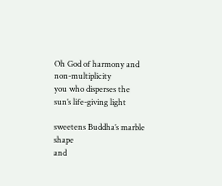Oh God of harmony and non-multiplicity
you who disperses the sun’s life-giving light

sweetens Buddha’s marble shape
and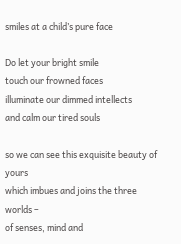smiles at a child’s pure face

Do let your bright smile
touch our frowned faces
illuminate our dimmed intellects
and calm our tired souls

so we can see this exquisite beauty of yours
which imbues and joins the three worlds –
of senses, mind and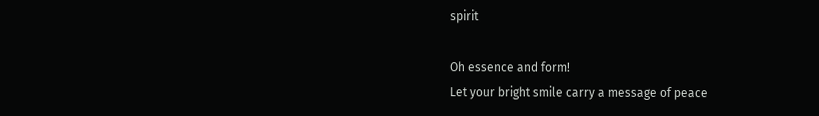spirit

Oh essence and form!
Let your bright smile carry a message of peace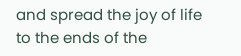and spread the joy of life to the ends of the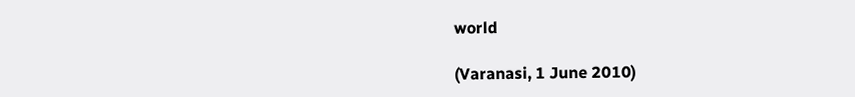world

(Varanasi, 1 June 2010)